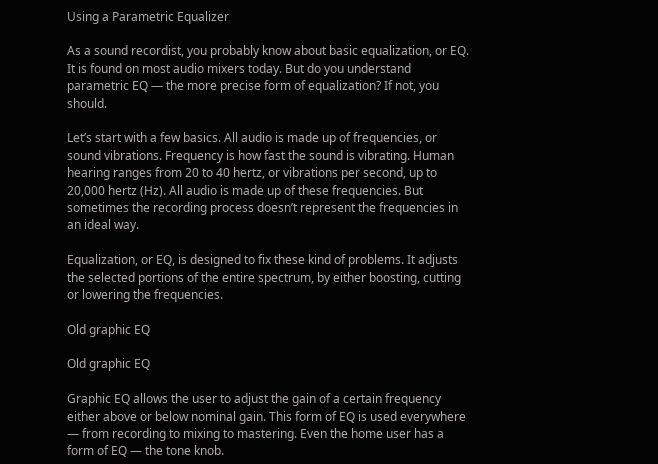Using a Parametric Equalizer

As a sound recordist, you probably know about basic equalization, or EQ. It is found on most audio mixers today. But do you understand parametric EQ — the more precise form of equalization? If not, you should.

Let’s start with a few basics. All audio is made up of frequencies, or sound vibrations. Frequency is how fast the sound is vibrating. Human hearing ranges from 20 to 40 hertz, or vibrations per second, up to 20,000 hertz (Hz). All audio is made up of these frequencies. But sometimes the recording process doesn’t represent the frequencies in an ideal way.

Equalization, or EQ, is designed to fix these kind of problems. It adjusts the selected portions of the entire spectrum, by either boosting, cutting or lowering the frequencies.

Old graphic EQ

Old graphic EQ

Graphic EQ allows the user to adjust the gain of a certain frequency either above or below nominal gain. This form of EQ is used everywhere — from recording to mixing to mastering. Even the home user has a form of EQ — the tone knob.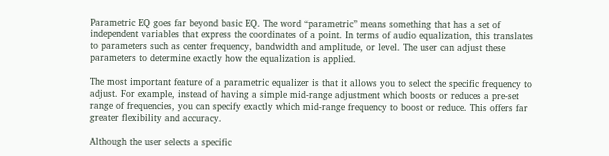Parametric EQ goes far beyond basic EQ. The word “parametric” means something that has a set of independent variables that express the coordinates of a point. In terms of audio equalization, this translates to parameters such as center frequency, bandwidth and amplitude, or level. The user can adjust these parameters to determine exactly how the equalization is applied.

The most important feature of a parametric equalizer is that it allows you to select the specific frequency to adjust. For example, instead of having a simple mid-range adjustment which boosts or reduces a pre-set range of frequencies, you can specify exactly which mid-range frequency to boost or reduce. This offers far greater flexibility and accuracy.

Although the user selects a specific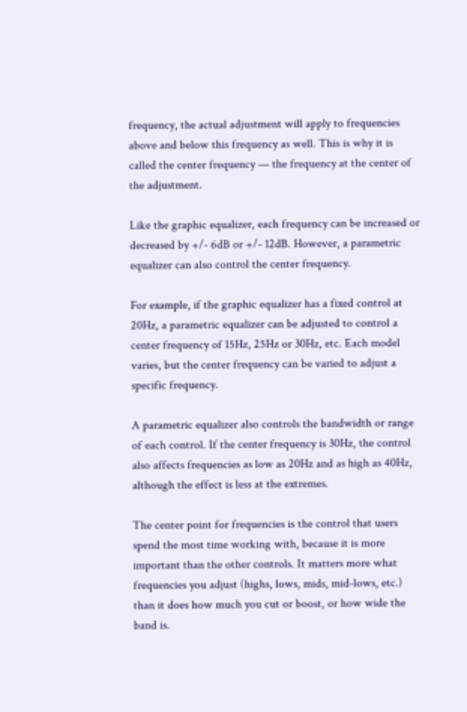frequency, the actual adjustment will apply to frequencies above and below this frequency as well. This is why it is called the center frequency — the frequency at the center of the adjustment.

Like the graphic equalizer, each frequency can be increased or decreased by +/- 6dB or +/- 12dB. However, a parametric equalizer can also control the center frequency.

For example, if the graphic equalizer has a fixed control at 20Hz, a parametric equalizer can be adjusted to control a center frequency of 15Hz, 25Hz or 30Hz, etc. Each model varies, but the center frequency can be varied to adjust a specific frequency.

A parametric equalizer also controls the bandwidth or range of each control. If the center frequency is 30Hz, the control also affects frequencies as low as 20Hz and as high as 40Hz, although the effect is less at the extremes.

The center point for frequencies is the control that users spend the most time working with, because it is more important than the other controls. It matters more what frequencies you adjust (highs, lows, mids, mid-lows, etc.) than it does how much you cut or boost, or how wide the band is.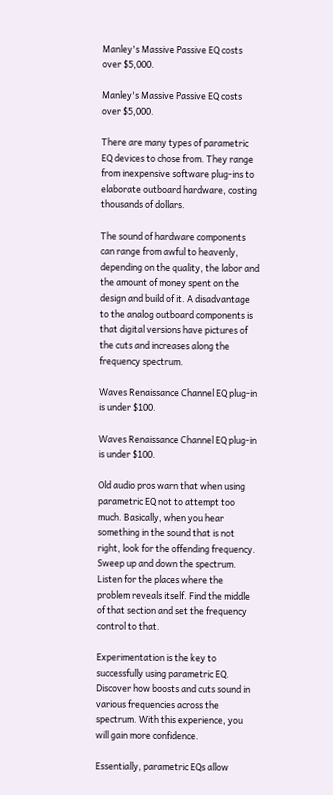Manley's Massive Passive EQ costs over $5,000.

Manley's Massive Passive EQ costs over $5,000.

There are many types of parametric EQ devices to chose from. They range from inexpensive software plug-ins to elaborate outboard hardware, costing thousands of dollars.

The sound of hardware components can range from awful to heavenly, depending on the quality, the labor and the amount of money spent on the design and build of it. A disadvantage to the analog outboard components is that digital versions have pictures of the cuts and increases along the frequency spectrum.

Waves Renaissance Channel EQ plug-in is under $100.

Waves Renaissance Channel EQ plug-in is under $100.

Old audio pros warn that when using parametric EQ not to attempt too much. Basically, when you hear something in the sound that is not right, look for the offending frequency. Sweep up and down the spectrum. Listen for the places where the problem reveals itself. Find the middle of that section and set the frequency control to that.

Experimentation is the key to successfully using parametric EQ. Discover how boosts and cuts sound in various frequencies across the spectrum. With this experience, you will gain more confidence.

Essentially, parametric EQs allow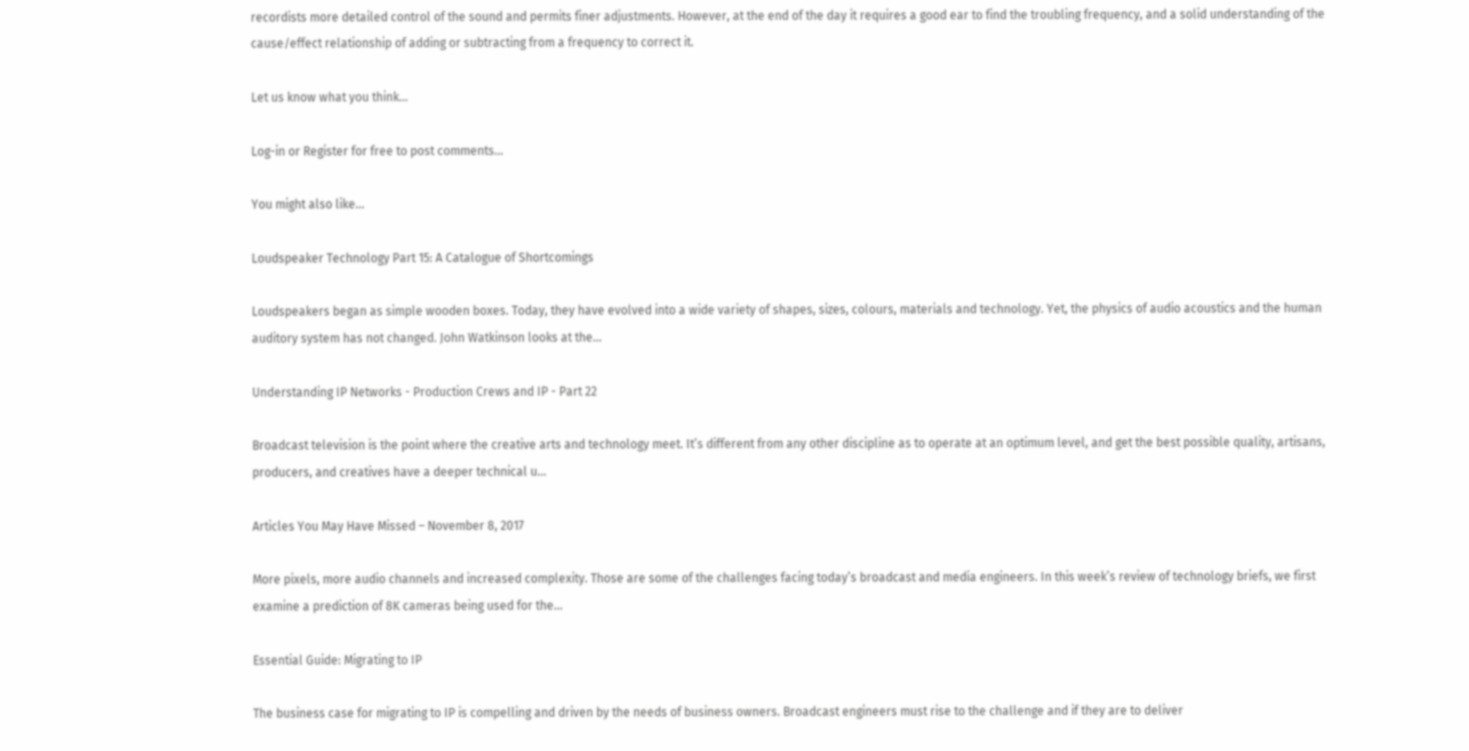recordists more detailed control of the sound and permits finer adjustments. However, at the end of the day it requires a good ear to find the troubling frequency, and a solid understanding of the cause/effect relationship of adding or subtracting from a frequency to correct it.

Let us know what you think…

Log-in or Register for free to post comments…

You might also like...

Loudspeaker Technology Part 15: A Catalogue of Shortcomings

Loudspeakers began as simple wooden boxes. Today, they have evolved into a wide variety of shapes, sizes, colours, materials and technology. Yet, the physics of audio acoustics and the human auditory system has not changed. John Watkinson looks at the…

Understanding IP Networks - Production Crews and IP - Part 22

Broadcast television is the point where the creative arts and technology meet. It’s different from any other discipline as to operate at an optimum level, and get the best possible quality, artisans, producers, and creatives have a deeper technical u…

Articles You May Have Missed – November 8, 2017

More pixels, more audio channels and increased complexity. Those are some of the challenges facing today’s broadcast and media engineers. In this week’s review of technology briefs, we first examine a prediction of 8K cameras being used for the…

Essential Guide: Migrating to IP

The business case for migrating to IP is compelling and driven by the needs of business owners. Broadcast engineers must rise to the challenge and if they are to deliver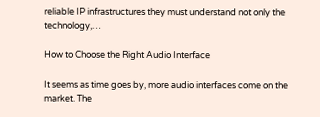reliable IP infrastructures they must understand not only the technology,…

How to Choose the Right Audio Interface

It seems as time goes by, more audio interfaces come on the market. The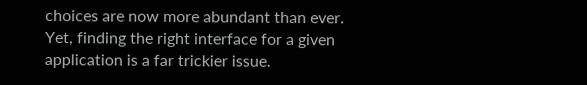choices are now more abundant than ever. Yet, finding the right interface for a given application is a far trickier issue.